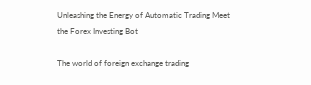Unleashing the Energy of Automatic Trading Meet the Forex Investing Bot

The world of foreign exchange trading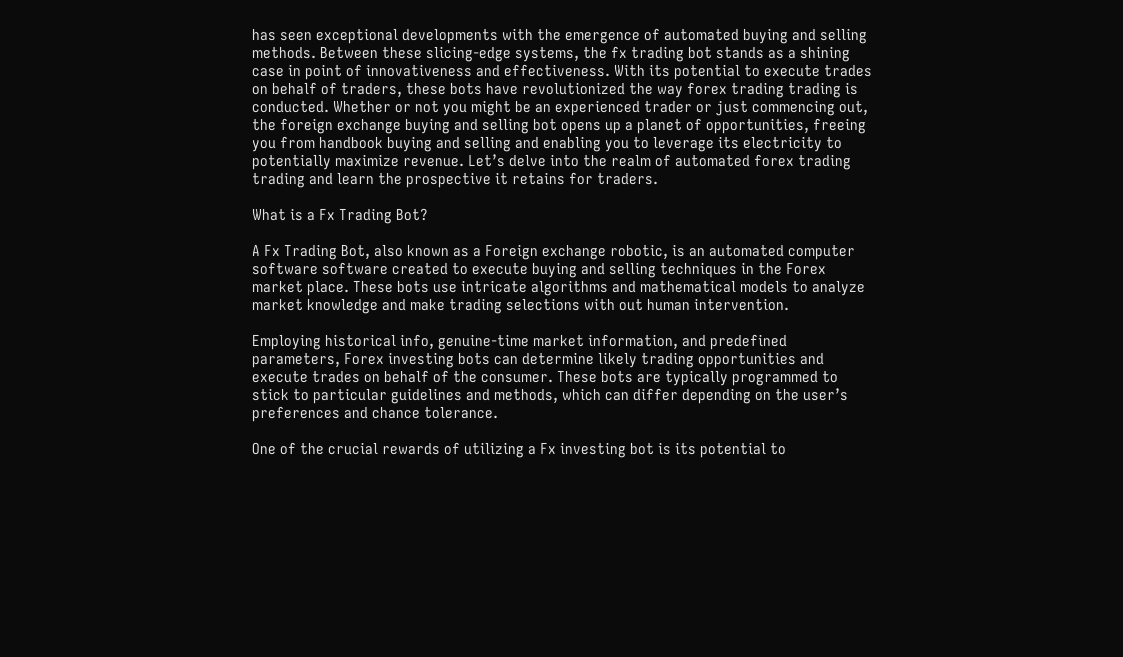has seen exceptional developments with the emergence of automated buying and selling methods. Between these slicing-edge systems, the fx trading bot stands as a shining case in point of innovativeness and effectiveness. With its potential to execute trades on behalf of traders, these bots have revolutionized the way forex trading trading is conducted. Whether or not you might be an experienced trader or just commencing out, the foreign exchange buying and selling bot opens up a planet of opportunities, freeing you from handbook buying and selling and enabling you to leverage its electricity to potentially maximize revenue. Let’s delve into the realm of automated forex trading trading and learn the prospective it retains for traders.

What is a Fx Trading Bot?

A Fx Trading Bot, also known as a Foreign exchange robotic, is an automated computer software software created to execute buying and selling techniques in the Forex market place. These bots use intricate algorithms and mathematical models to analyze market knowledge and make trading selections with out human intervention.

Employing historical info, genuine-time market information, and predefined parameters, Forex investing bots can determine likely trading opportunities and execute trades on behalf of the consumer. These bots are typically programmed to stick to particular guidelines and methods, which can differ depending on the user’s preferences and chance tolerance.

One of the crucial rewards of utilizing a Fx investing bot is its potential to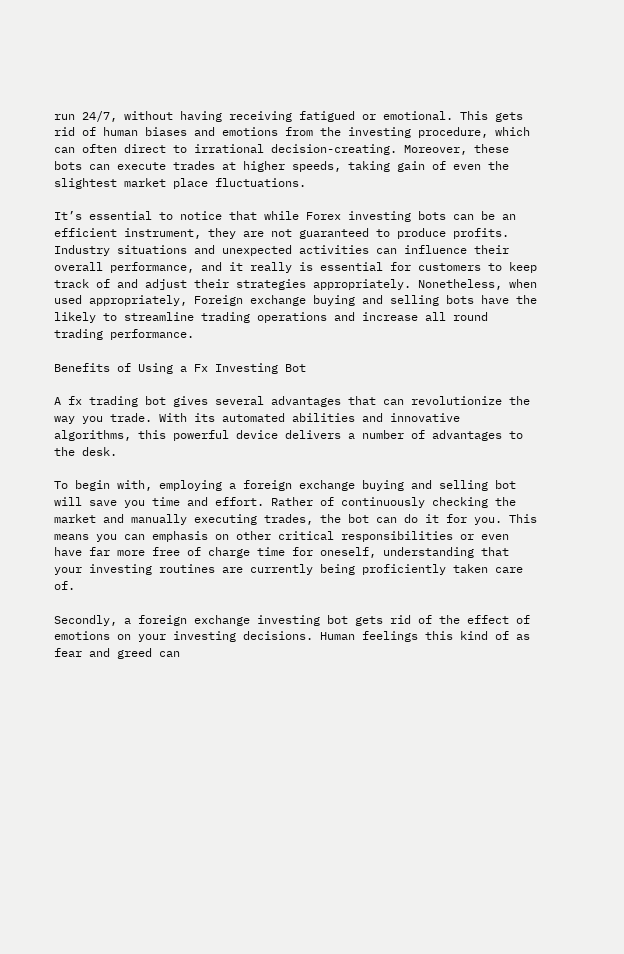run 24/7, without having receiving fatigued or emotional. This gets rid of human biases and emotions from the investing procedure, which can often direct to irrational decision-creating. Moreover, these bots can execute trades at higher speeds, taking gain of even the slightest market place fluctuations.

It’s essential to notice that while Forex investing bots can be an efficient instrument, they are not guaranteed to produce profits. Industry situations and unexpected activities can influence their overall performance, and it really is essential for customers to keep track of and adjust their strategies appropriately. Nonetheless, when used appropriately, Foreign exchange buying and selling bots have the likely to streamline trading operations and increase all round trading performance.

Benefits of Using a Fx Investing Bot

A fx trading bot gives several advantages that can revolutionize the way you trade. With its automated abilities and innovative algorithms, this powerful device delivers a number of advantages to the desk.

To begin with, employing a foreign exchange buying and selling bot will save you time and effort. Rather of continuously checking the market and manually executing trades, the bot can do it for you. This means you can emphasis on other critical responsibilities or even have far more free of charge time for oneself, understanding that your investing routines are currently being proficiently taken care of.

Secondly, a foreign exchange investing bot gets rid of the effect of emotions on your investing decisions. Human feelings this kind of as fear and greed can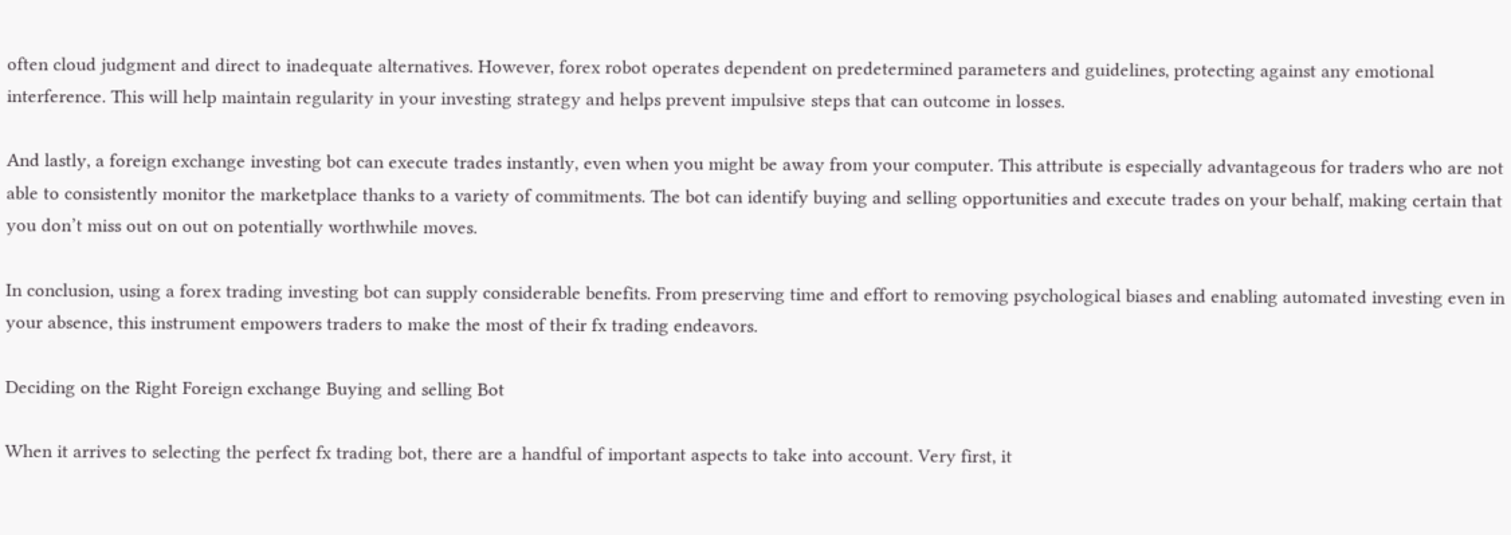often cloud judgment and direct to inadequate alternatives. However, forex robot operates dependent on predetermined parameters and guidelines, protecting against any emotional interference. This will help maintain regularity in your investing strategy and helps prevent impulsive steps that can outcome in losses.

And lastly, a foreign exchange investing bot can execute trades instantly, even when you might be away from your computer. This attribute is especially advantageous for traders who are not able to consistently monitor the marketplace thanks to a variety of commitments. The bot can identify buying and selling opportunities and execute trades on your behalf, making certain that you don’t miss out on out on potentially worthwhile moves.

In conclusion, using a forex trading investing bot can supply considerable benefits. From preserving time and effort to removing psychological biases and enabling automated investing even in your absence, this instrument empowers traders to make the most of their fx trading endeavors.

Deciding on the Right Foreign exchange Buying and selling Bot

When it arrives to selecting the perfect fx trading bot, there are a handful of important aspects to take into account. Very first, it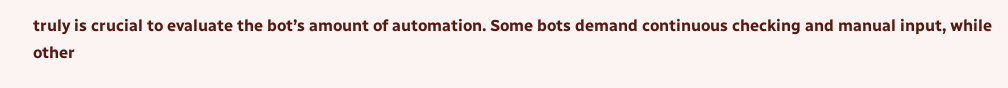truly is crucial to evaluate the bot’s amount of automation. Some bots demand continuous checking and manual input, while other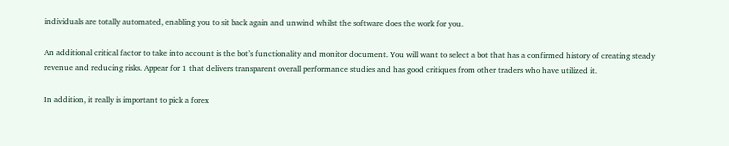individuals are totally automated, enabling you to sit back again and unwind whilst the software does the work for you.

An additional critical factor to take into account is the bot’s functionality and monitor document. You will want to select a bot that has a confirmed history of creating steady revenue and reducing risks. Appear for 1 that delivers transparent overall performance studies and has good critiques from other traders who have utilized it.

In addition, it really is important to pick a forex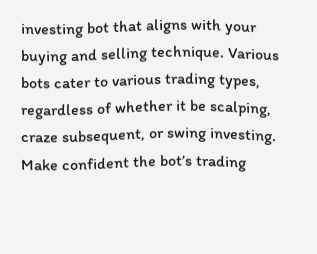investing bot that aligns with your buying and selling technique. Various bots cater to various trading types, regardless of whether it be scalping, craze subsequent, or swing investing. Make confident the bot’s trading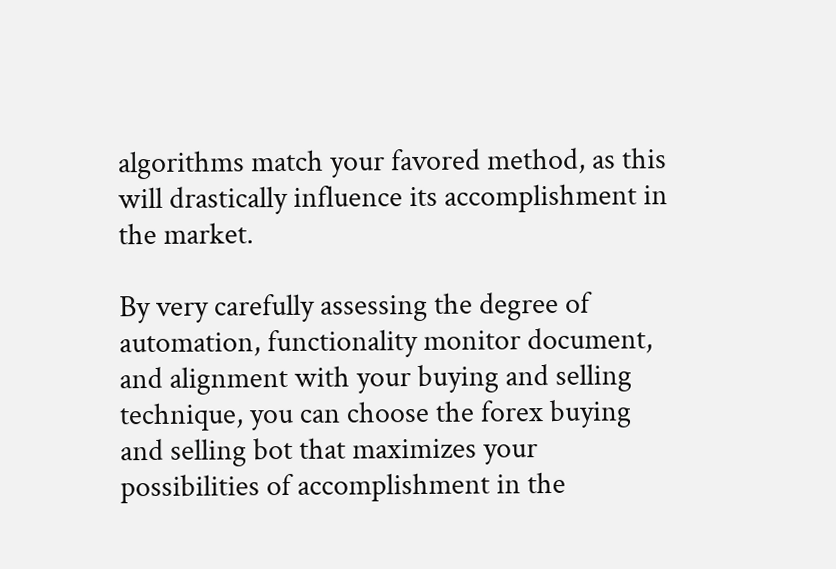algorithms match your favored method, as this will drastically influence its accomplishment in the market.

By very carefully assessing the degree of automation, functionality monitor document, and alignment with your buying and selling technique, you can choose the forex buying and selling bot that maximizes your possibilities of accomplishment in the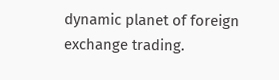dynamic planet of foreign exchange trading.